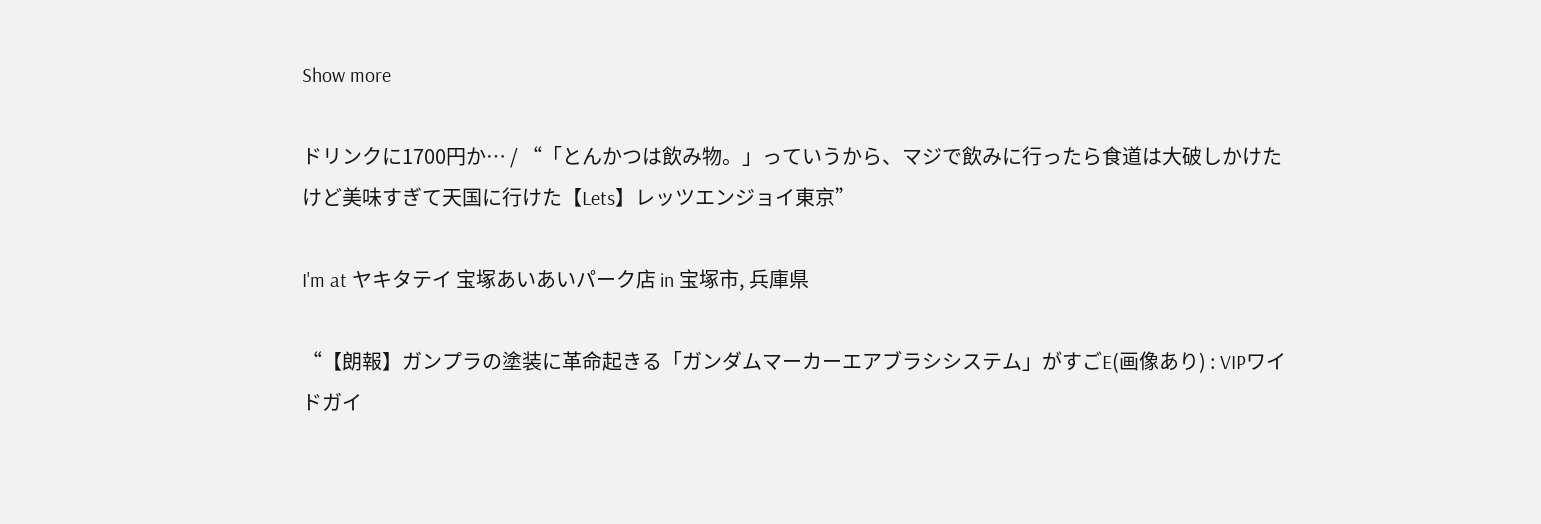Show more

ドリンクに1700円か… / “「とんかつは飲み物。」っていうから、マジで飲みに行ったら食道は大破しかけたけど美味すぎて天国に行けた【Lets】レッツエンジョイ東京”

I'm at ヤキタテイ 宝塚あいあいパーク店 in 宝塚市, 兵庫県

“【朗報】ガンプラの塗装に革命起きる「ガンダムマーカーエアブラシシステム」がすごE(画像あり) : VIPワイドガイ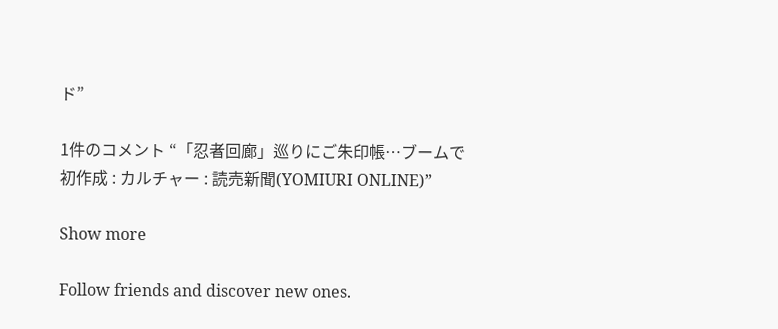ド”

1件のコメント “「忍者回廊」巡りにご朱印帳…ブームで初作成 : カルチャー : 読売新聞(YOMIURI ONLINE)”

Show more

Follow friends and discover new ones.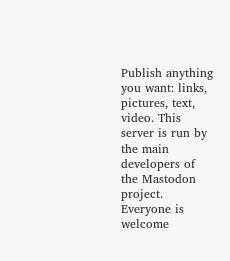Publish anything you want: links, pictures, text, video. This server is run by the main developers of the Mastodon project. Everyone is welcome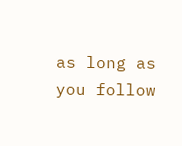as long as you follow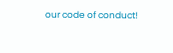our code of conduct!